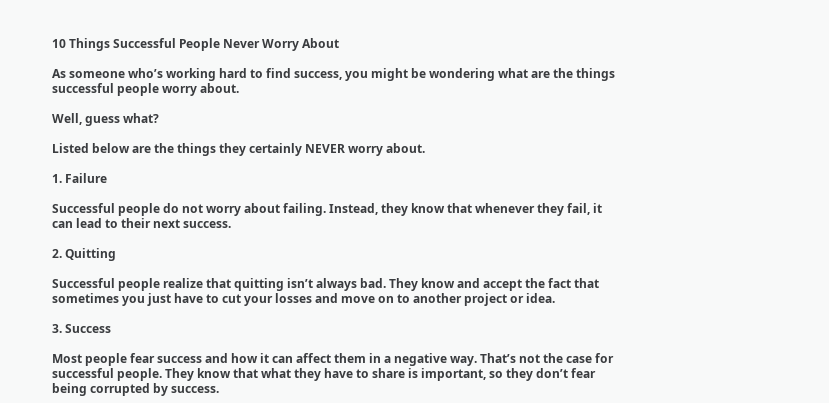10 Things Successful People Never Worry About

As someone who’s working hard to find success, you might be wondering what are the things successful people worry about.

Well, guess what?

Listed below are the things they certainly NEVER worry about.

1. Failure

Successful people do not worry about failing. Instead, they know that whenever they fail, it can lead to their next success.

2. Quitting

Successful people realize that quitting isn’t always bad. They know and accept the fact that sometimes you just have to cut your losses and move on to another project or idea.

3. Success

Most people fear success and how it can affect them in a negative way. That’s not the case for successful people. They know that what they have to share is important, so they don’t fear being corrupted by success.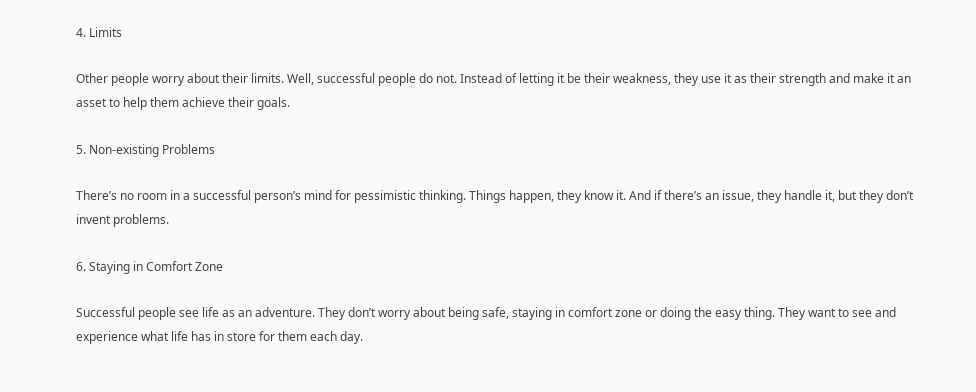4. Limits

Other people worry about their limits. Well, successful people do not. Instead of letting it be their weakness, they use it as their strength and make it an asset to help them achieve their goals.

5. Non-existing Problems

There’s no room in a successful person’s mind for pessimistic thinking. Things happen, they know it. And if there’s an issue, they handle it, but they don’t invent problems.

6. Staying in Comfort Zone

Successful people see life as an adventure. They don’t worry about being safe, staying in comfort zone or doing the easy thing. They want to see and experience what life has in store for them each day.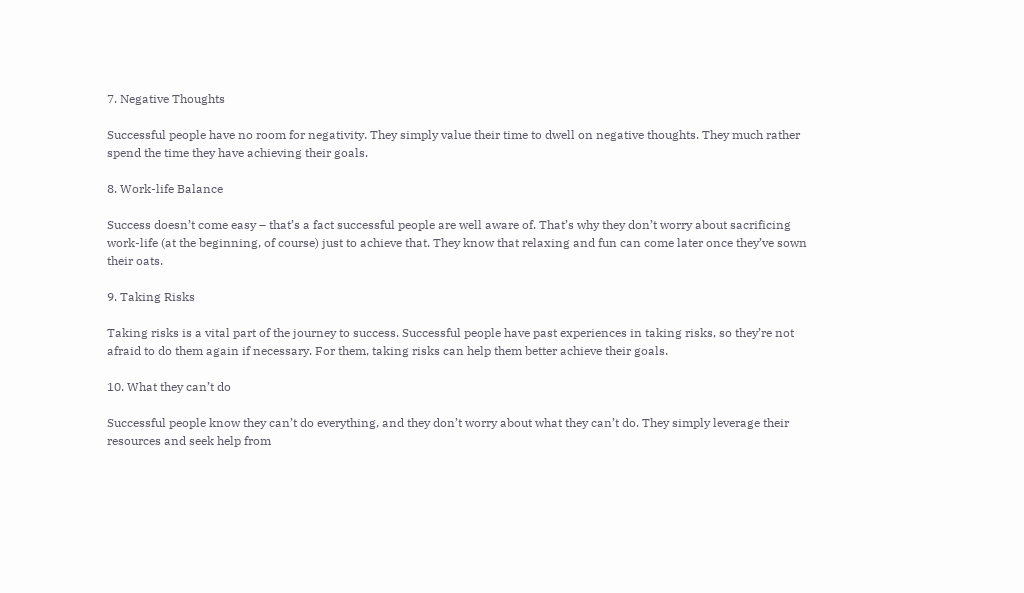7. Negative Thoughts

Successful people have no room for negativity. They simply value their time to dwell on negative thoughts. They much rather spend the time they have achieving their goals.

8. Work-life Balance

Success doesn’t come easy – that’s a fact successful people are well aware of. That’s why they don’t worry about sacrificing work-life (at the beginning, of course) just to achieve that. They know that relaxing and fun can come later once they’ve sown their oats.

9. Taking Risks

Taking risks is a vital part of the journey to success. Successful people have past experiences in taking risks, so they’re not afraid to do them again if necessary. For them, taking risks can help them better achieve their goals.

10. What they can’t do

Successful people know they can’t do everything, and they don’t worry about what they can’t do. They simply leverage their resources and seek help from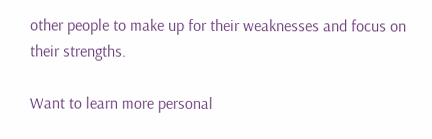other people to make up for their weaknesses and focus on their strengths.

Want to learn more personal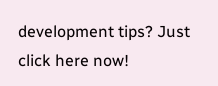development tips? Just click here now!